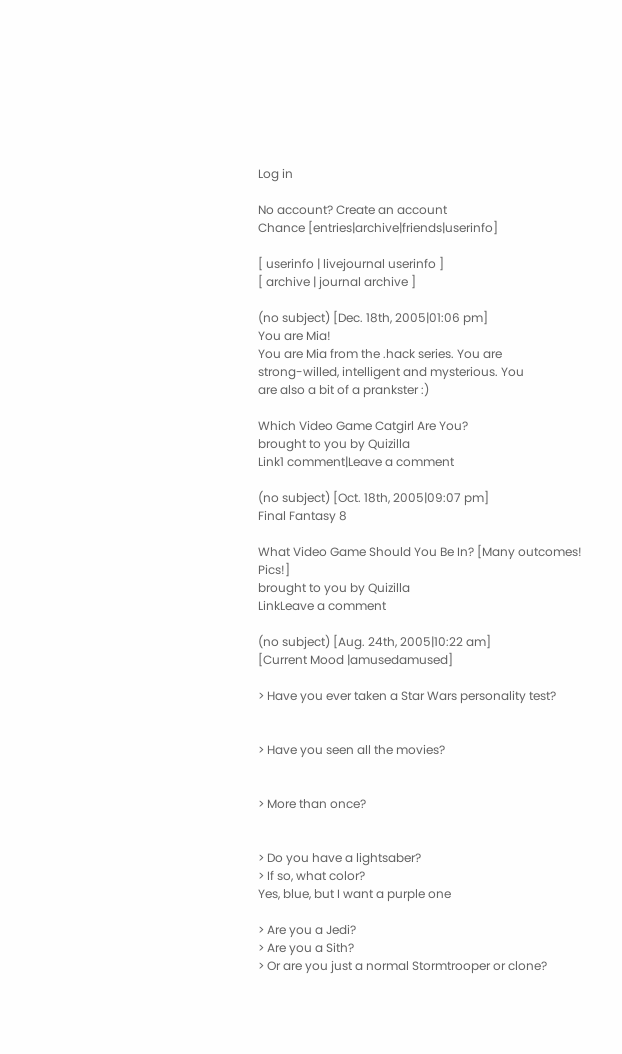Log in

No account? Create an account
Chance [entries|archive|friends|userinfo]

[ userinfo | livejournal userinfo ]
[ archive | journal archive ]

(no subject) [Dec. 18th, 2005|01:06 pm]
You are Mia!
You are Mia from the .hack series. You are
strong-willed, intelligent and mysterious. You
are also a bit of a prankster :)

Which Video Game Catgirl Are You?
brought to you by Quizilla
Link1 comment|Leave a comment

(no subject) [Oct. 18th, 2005|09:07 pm]
Final Fantasy 8

What Video Game Should You Be In? [Many outcomes! Pics!]
brought to you by Quizilla
LinkLeave a comment

(no subject) [Aug. 24th, 2005|10:22 am]
[Current Mood |amusedamused]

> Have you ever taken a Star Wars personality test?


> Have you seen all the movies?


> More than once?


> Do you have a lightsaber?
> If so, what color?
Yes, blue, but I want a purple one

> Are you a Jedi?
> Are you a Sith?
> Or are you just a normal Stormtrooper or clone?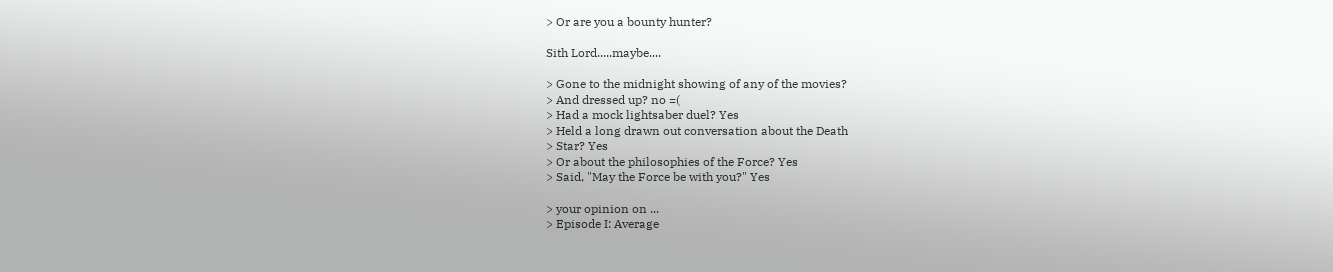> Or are you a bounty hunter?

Sith Lord.....maybe....

> Gone to the midnight showing of any of the movies?
> And dressed up? no =(
> Had a mock lightsaber duel? Yes
> Held a long drawn out conversation about the Death
> Star? Yes
> Or about the philosophies of the Force? Yes
> Said, "May the Force be with you?" Yes

> your opinion on ...
> Episode I: Average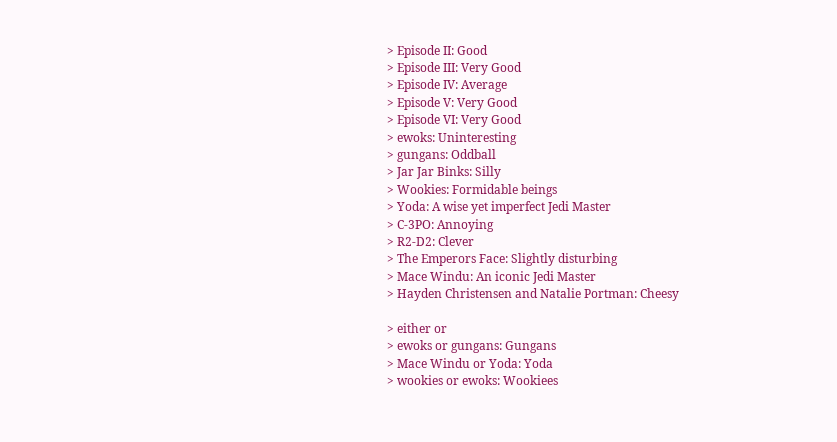> Episode II: Good
> Episode III: Very Good
> Episode IV: Average
> Episode V: Very Good
> Episode VI: Very Good
> ewoks: Uninteresting
> gungans: Oddball
> Jar Jar Binks: Silly
> Wookies: Formidable beings
> Yoda: A wise yet imperfect Jedi Master
> C-3PO: Annoying
> R2-D2: Clever
> The Emperors Face: Slightly disturbing
> Mace Windu: An iconic Jedi Master
> Hayden Christensen and Natalie Portman: Cheesy

> either or
> ewoks or gungans: Gungans
> Mace Windu or Yoda: Yoda
> wookies or ewoks: Wookiees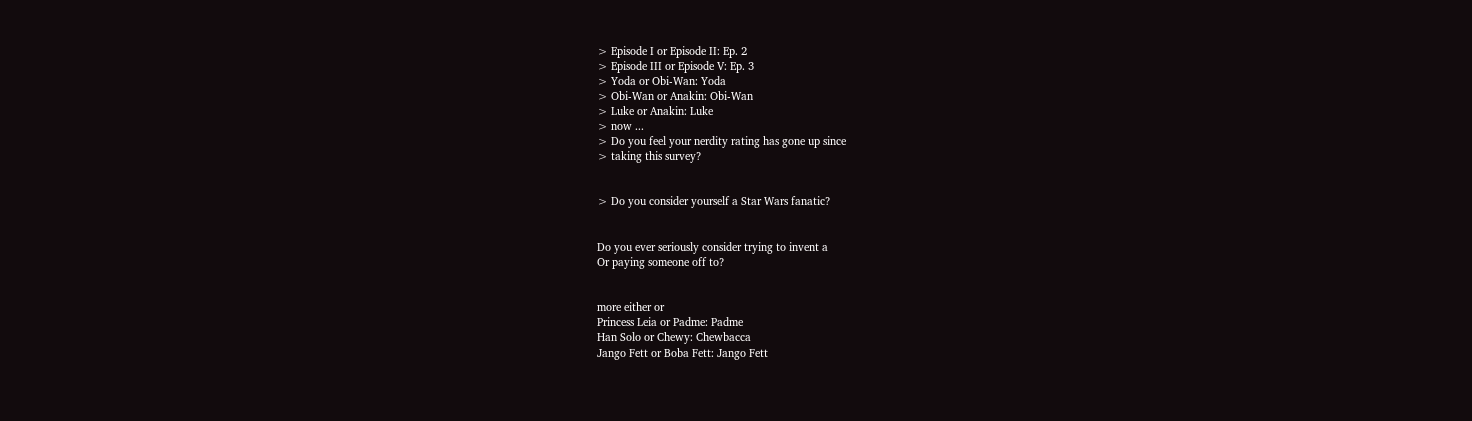> Episode I or Episode II: Ep. 2
> Episode III or Episode V: Ep. 3
> Yoda or Obi-Wan: Yoda
> Obi-Wan or Anakin: Obi-Wan
> Luke or Anakin: Luke
> now ...
> Do you feel your nerdity rating has gone up since
> taking this survey?


> Do you consider yourself a Star Wars fanatic?


Do you ever seriously consider trying to invent a
Or paying someone off to?


more either or
Princess Leia or Padme: Padme
Han Solo or Chewy: Chewbacca
Jango Fett or Boba Fett: Jango Fett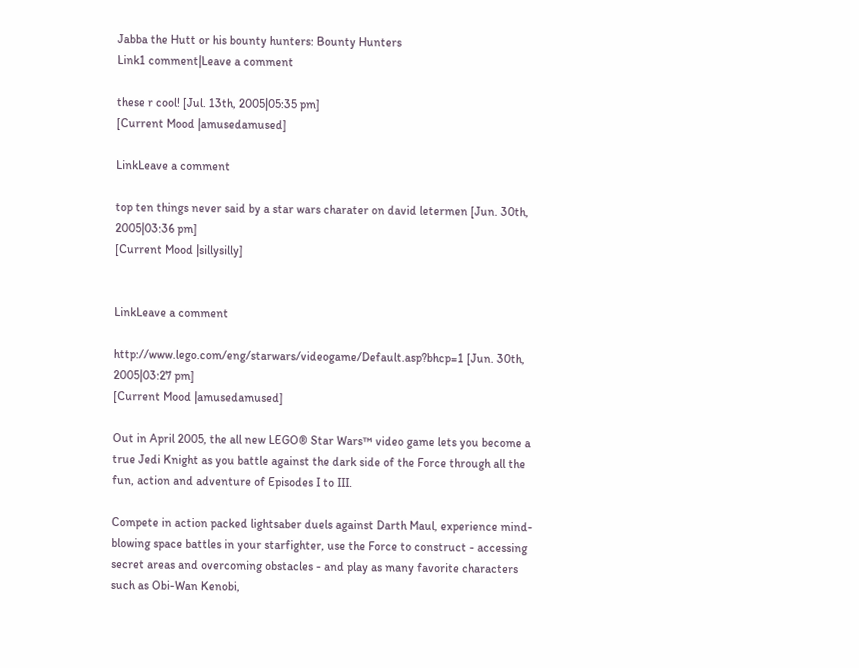Jabba the Hutt or his bounty hunters: Bounty Hunters
Link1 comment|Leave a comment

these r cool! [Jul. 13th, 2005|05:35 pm]
[Current Mood |amusedamused]

LinkLeave a comment

top ten things never said by a star wars charater on david letermen [Jun. 30th, 2005|03:36 pm]
[Current Mood |sillysilly]


LinkLeave a comment

http://www.lego.com/eng/starwars/videogame/Default.asp?bhcp=1 [Jun. 30th, 2005|03:27 pm]
[Current Mood |amusedamused]

Out in April 2005, the all new LEGO® Star Wars™ video game lets you become a true Jedi Knight as you battle against the dark side of the Force through all the fun, action and adventure of Episodes I to III.

Compete in action packed lightsaber duels against Darth Maul, experience mind-blowing space battles in your starfighter, use the Force to construct - accessing secret areas and overcoming obstacles - and play as many favorite characters such as Obi-Wan Kenobi,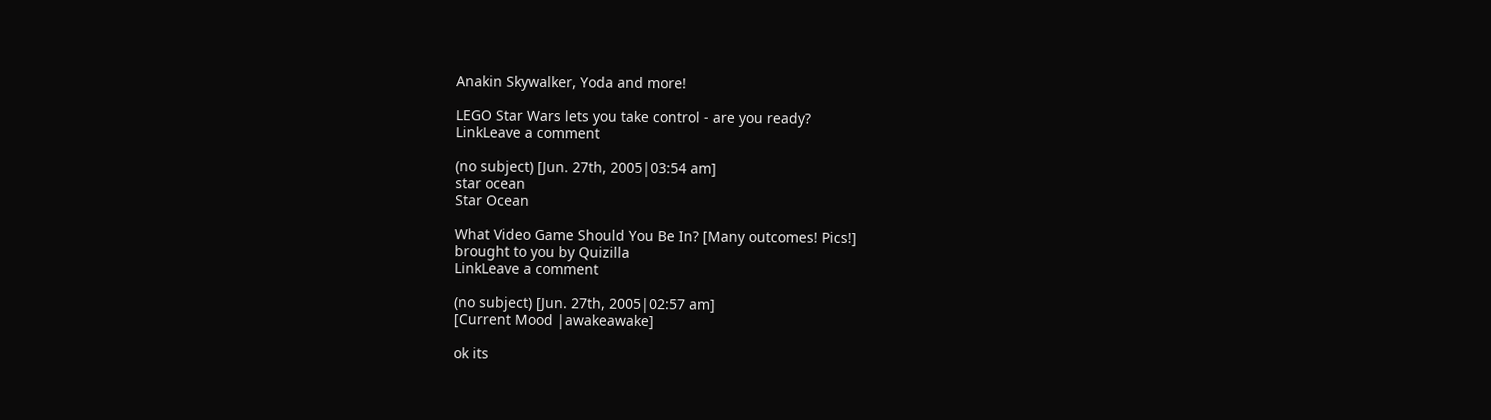Anakin Skywalker, Yoda and more!

LEGO Star Wars lets you take control - are you ready?
LinkLeave a comment

(no subject) [Jun. 27th, 2005|03:54 am]
star ocean
Star Ocean

What Video Game Should You Be In? [Many outcomes! Pics!]
brought to you by Quizilla
LinkLeave a comment

(no subject) [Jun. 27th, 2005|02:57 am]
[Current Mood |awakeawake]

ok its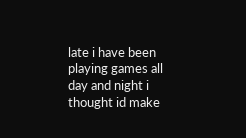late i have been playing games all day and night i thought id make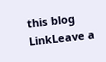this blog
LinkLeave a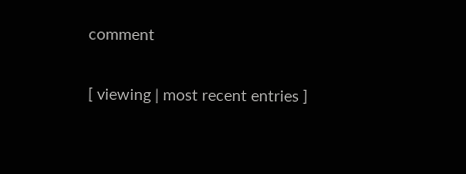comment

[ viewing | most recent entries ]